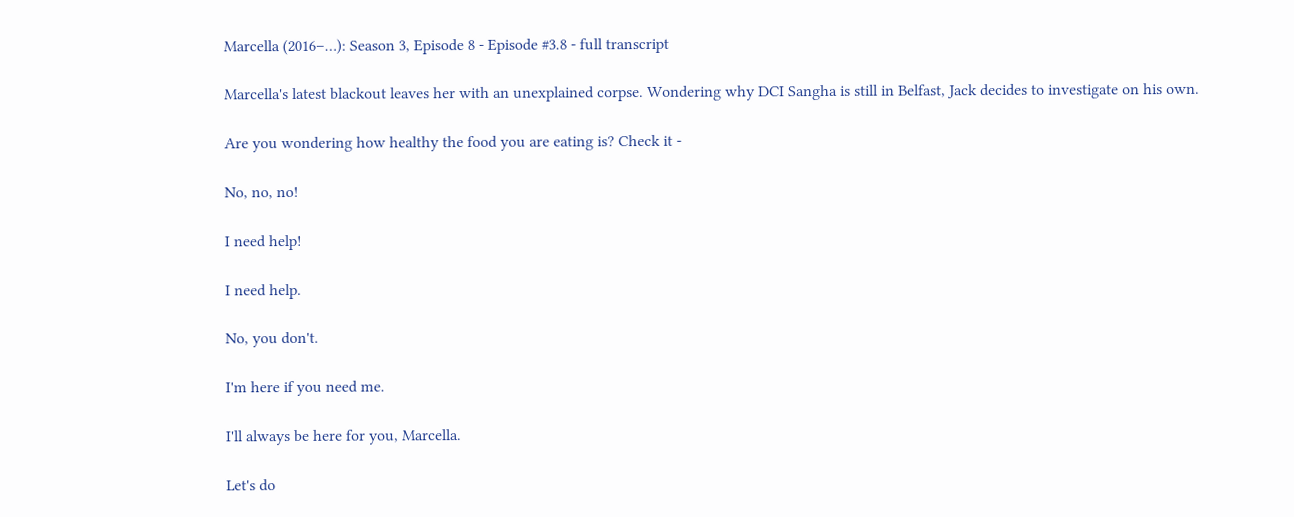Marcella (2016–…): Season 3, Episode 8 - Episode #3.8 - full transcript

Marcella's latest blackout leaves her with an unexplained corpse. Wondering why DCI Sangha is still in Belfast, Jack decides to investigate on his own.

Are you wondering how healthy the food you are eating is? Check it -

No, no, no!

I need help!

I need help.

No, you don't.

I'm here if you need me.

I'll always be here for you, Marcella.

Let's do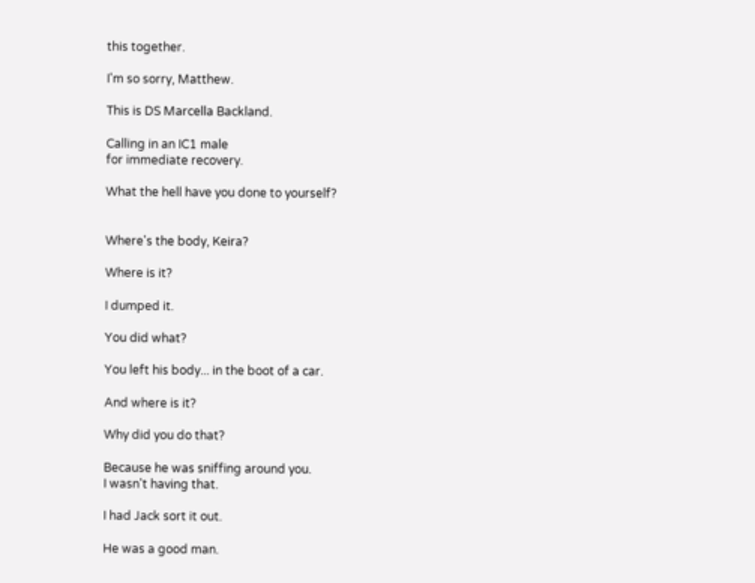this together.

I'm so sorry, Matthew.

This is DS Marcella Backland.

Calling in an IC1 male
for immediate recovery.

What the hell have you done to yourself?


Where's the body, Keira?

Where is it?

I dumped it.

You did what?

You left his body... in the boot of a car.

And where is it?

Why did you do that?

Because he was sniffing around you.
I wasn't having that.

I had Jack sort it out.

He was a good man.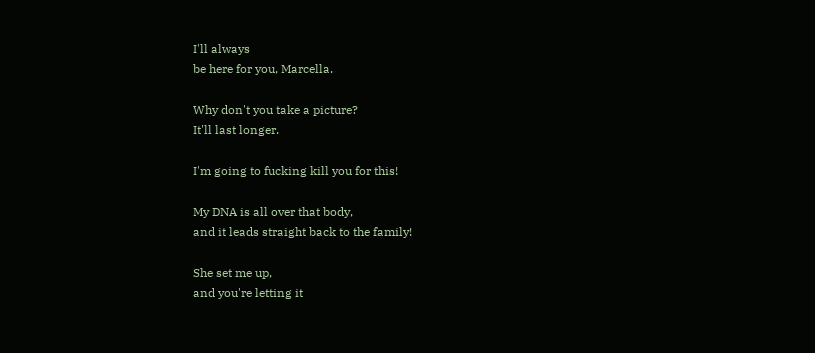I'll always
be here for you, Marcella.

Why don't you take a picture?
It'll last longer.

I'm going to fucking kill you for this!

My DNA is all over that body,
and it leads straight back to the family!

She set me up,
and you're letting it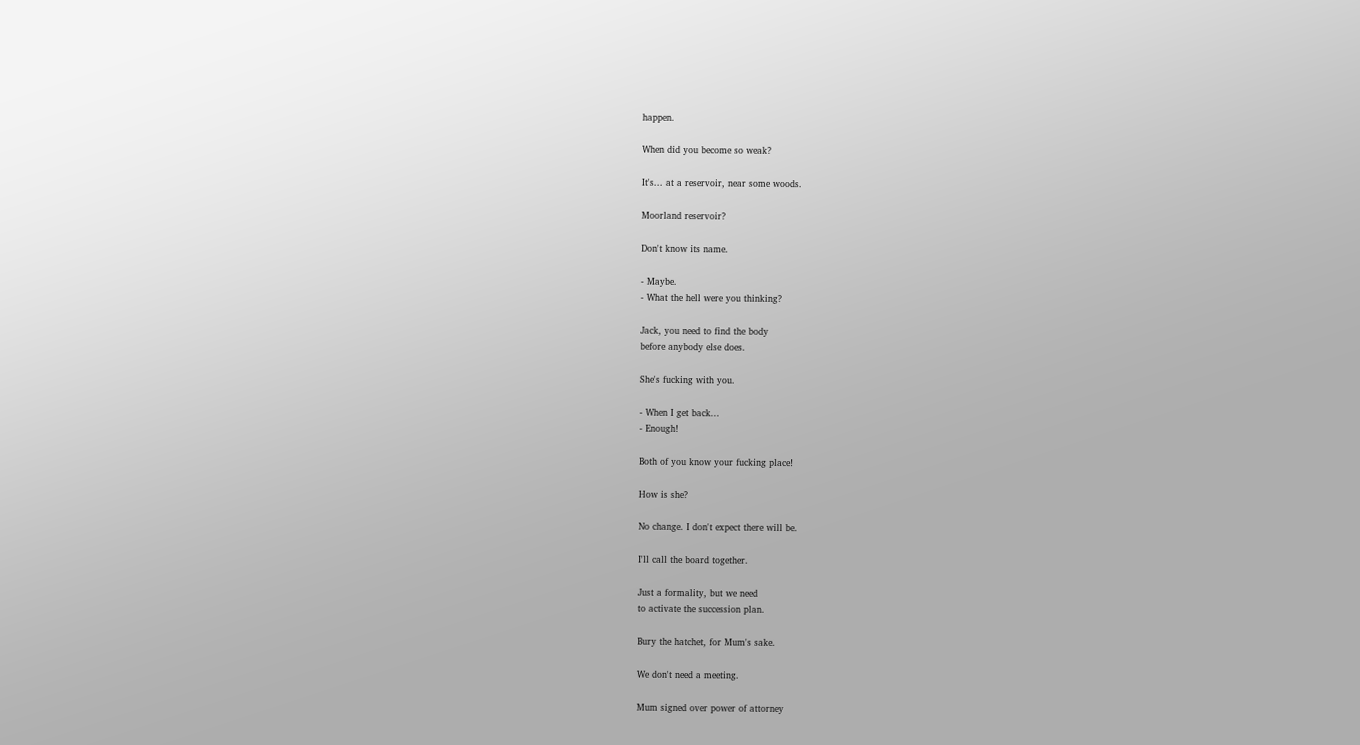happen.

When did you become so weak?

It's... at a reservoir, near some woods.

Moorland reservoir?

Don't know its name.

- Maybe.
- What the hell were you thinking?

Jack, you need to find the body
before anybody else does.

She's fucking with you.

- When I get back...
- Enough!

Both of you know your fucking place!

How is she?

No change. I don't expect there will be.

I'll call the board together.

Just a formality, but we need
to activate the succession plan.

Bury the hatchet, for Mum's sake.

We don't need a meeting.

Mum signed over power of attorney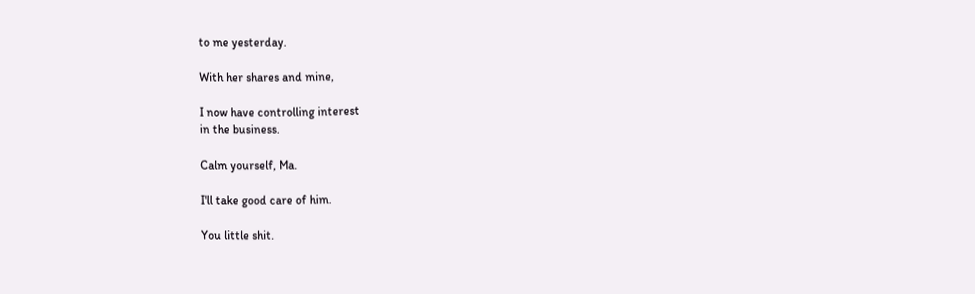to me yesterday.

With her shares and mine,

I now have controlling interest
in the business.

Calm yourself, Ma.

I'll take good care of him.

You little shit.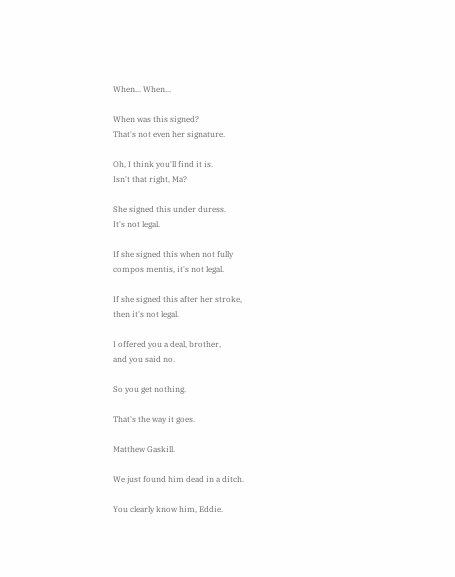When... When...

When was this signed?
That's not even her signature.

Oh, I think you'll find it is.
Isn't that right, Ma?

She signed this under duress.
It's not legal.

If she signed this when not fully
compos mentis, it's not legal.

If she signed this after her stroke,
then it's not legal.

I offered you a deal, brother,
and you said no.

So you get nothing.

That's the way it goes.

Matthew Gaskill.

We just found him dead in a ditch.

You clearly know him, Eddie.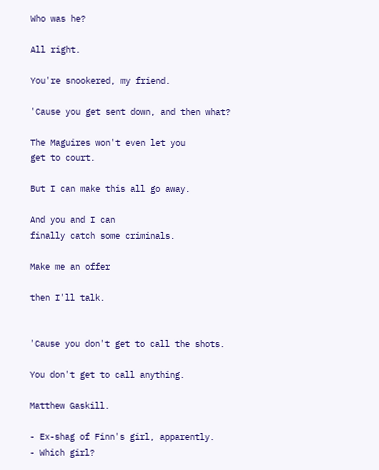Who was he?

All right.

You're snookered, my friend.

'Cause you get sent down, and then what?

The Maguires won't even let you
get to court.

But I can make this all go away.

And you and I can
finally catch some criminals.

Make me an offer

then I'll talk.


'Cause you don't get to call the shots.

You don't get to call anything.

Matthew Gaskill.

- Ex-shag of Finn's girl, apparently.
- Which girl?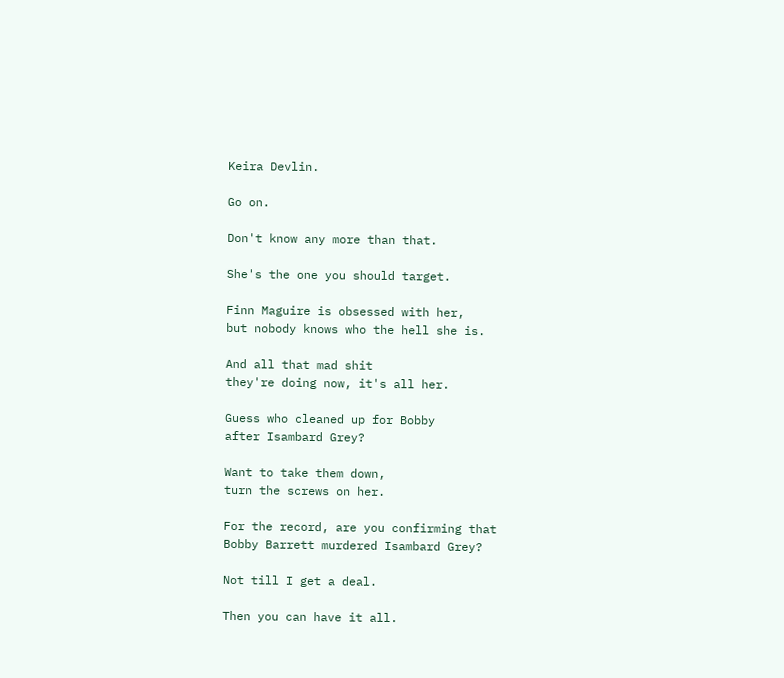Keira Devlin.

Go on.

Don't know any more than that.

She's the one you should target.

Finn Maguire is obsessed with her,
but nobody knows who the hell she is.

And all that mad shit
they're doing now, it's all her.

Guess who cleaned up for Bobby
after Isambard Grey?

Want to take them down,
turn the screws on her.

For the record, are you confirming that
Bobby Barrett murdered Isambard Grey?

Not till I get a deal.

Then you can have it all.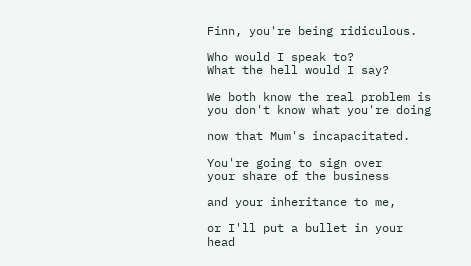Finn, you're being ridiculous.

Who would I speak to?
What the hell would I say?

We both know the real problem is
you don't know what you're doing

now that Mum's incapacitated.

You're going to sign over
your share of the business

and your inheritance to me,

or I'll put a bullet in your head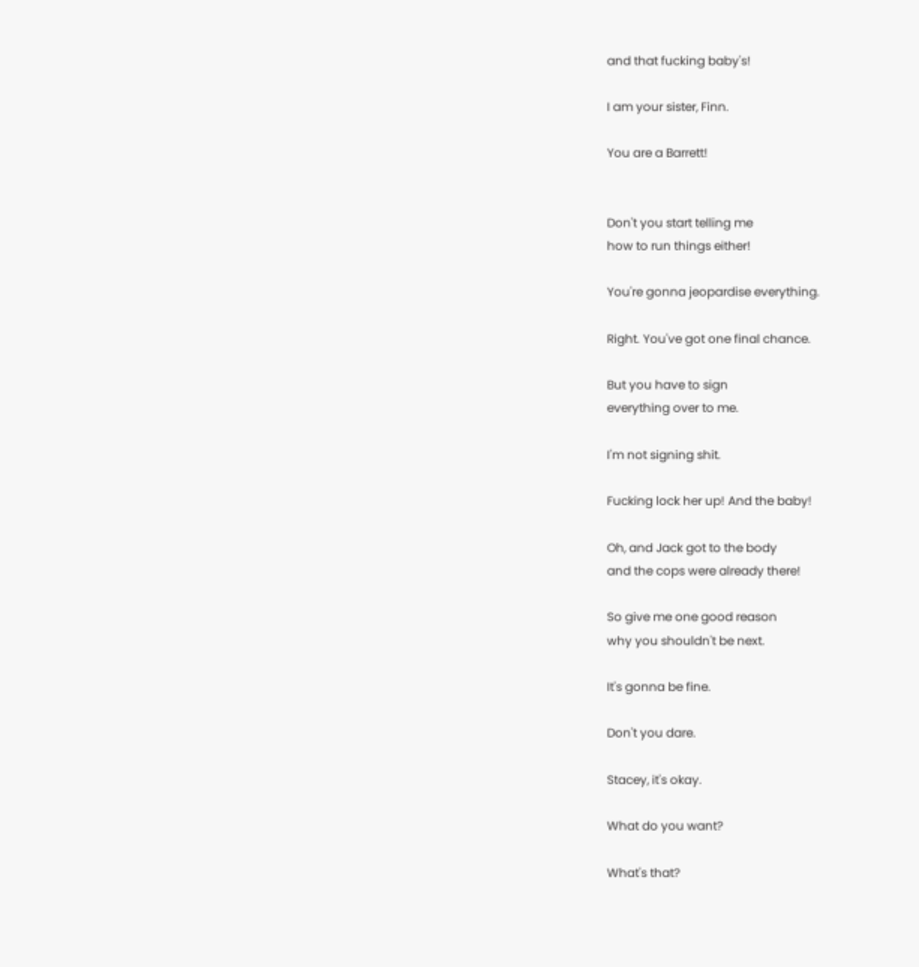and that fucking baby's!

I am your sister, Finn.

You are a Barrett!


Don't you start telling me
how to run things either!

You're gonna jeopardise everything.

Right. You've got one final chance.

But you have to sign
everything over to me.

I'm not signing shit.

Fucking lock her up! And the baby!

Oh, and Jack got to the body
and the cops were already there!

So give me one good reason
why you shouldn't be next.

It's gonna be fine.

Don't you dare.

Stacey, it's okay.

What do you want?

What's that?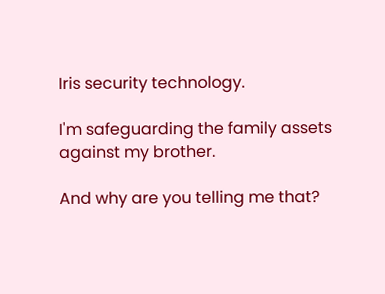Iris security technology.

I'm safeguarding the family assets
against my brother.

And why are you telling me that?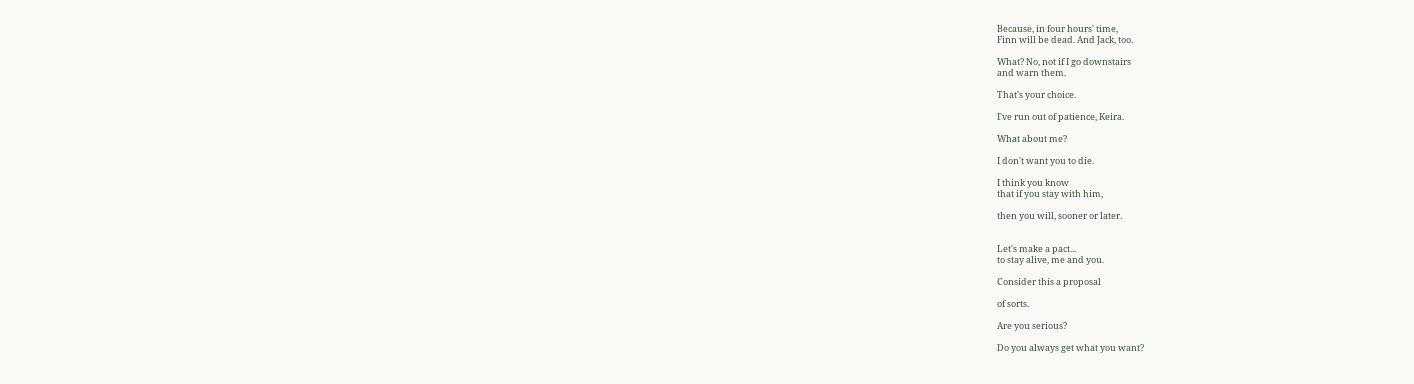Because, in four hours' time,
Finn will be dead. And Jack, too.

What? No, not if I go downstairs
and warn them.

That's your choice.

I've run out of patience, Keira.

What about me?

I don't want you to die.

I think you know
that if you stay with him,

then you will, sooner or later.


Let's make a pact...
to stay alive, me and you.

Consider this a proposal

of sorts.

Are you serious?

Do you always get what you want?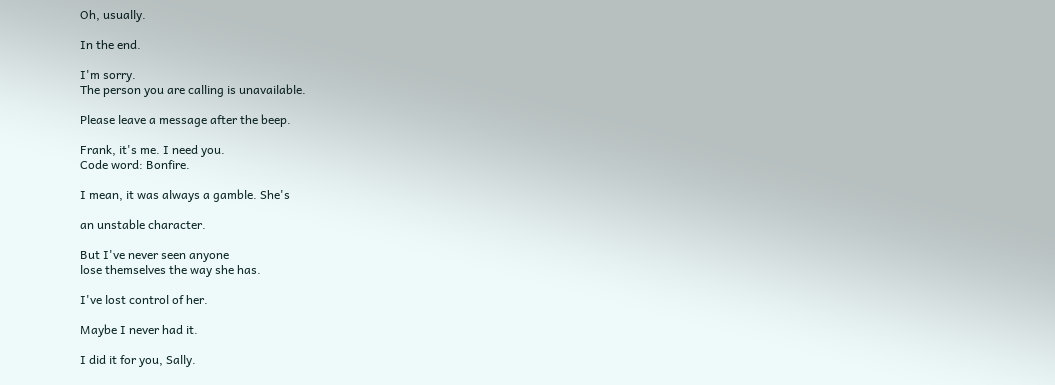Oh, usually.

In the end.

I'm sorry.
The person you are calling is unavailable.

Please leave a message after the beep.

Frank, it's me. I need you.
Code word: Bonfire.

I mean, it was always a gamble. She's

an unstable character.

But I've never seen anyone
lose themselves the way she has.

I've lost control of her.

Maybe I never had it.

I did it for you, Sally.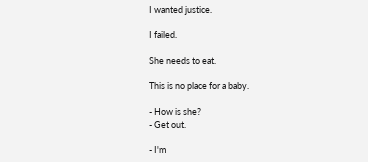I wanted justice.

I failed.

She needs to eat.

This is no place for a baby.

- How is she?
- Get out.

- I'm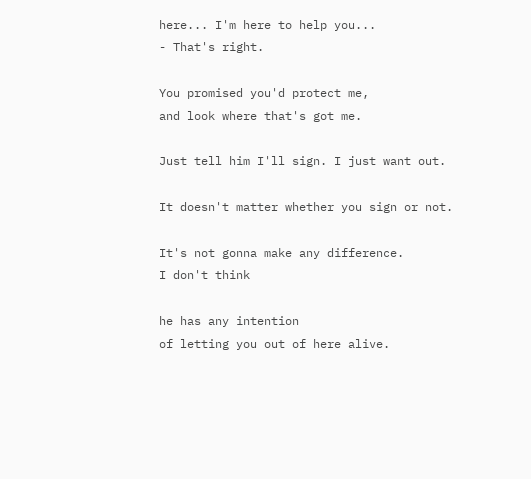here... I'm here to help you...
- That's right.

You promised you'd protect me,
and look where that's got me.

Just tell him I'll sign. I just want out.

It doesn't matter whether you sign or not.

It's not gonna make any difference.
I don't think

he has any intention
of letting you out of here alive.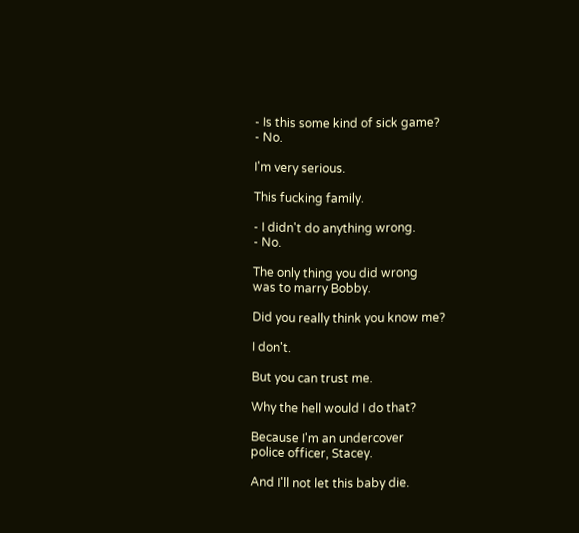- Is this some kind of sick game?
- No.

I'm very serious.

This fucking family.

- I didn't do anything wrong.
- No.

The only thing you did wrong
was to marry Bobby.

Did you really think you know me?

I don't.

But you can trust me.

Why the hell would I do that?

Because I'm an undercover
police officer, Stacey.

And I'll not let this baby die.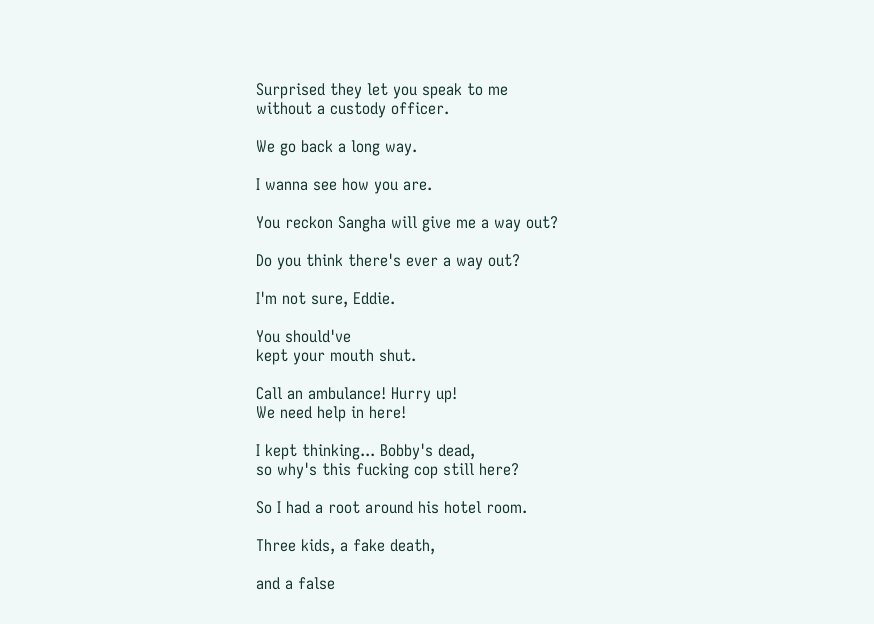Surprised they let you speak to me
without a custody officer.

We go back a long way.

I wanna see how you are.

You reckon Sangha will give me a way out?

Do you think there's ever a way out?

I'm not sure, Eddie.

You should've
kept your mouth shut.

Call an ambulance! Hurry up!
We need help in here!

I kept thinking... Bobby's dead,
so why's this fucking cop still here?

So I had a root around his hotel room.

Three kids, a fake death,

and a false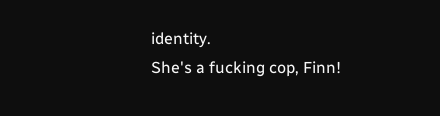identity.
She's a fucking cop, Finn!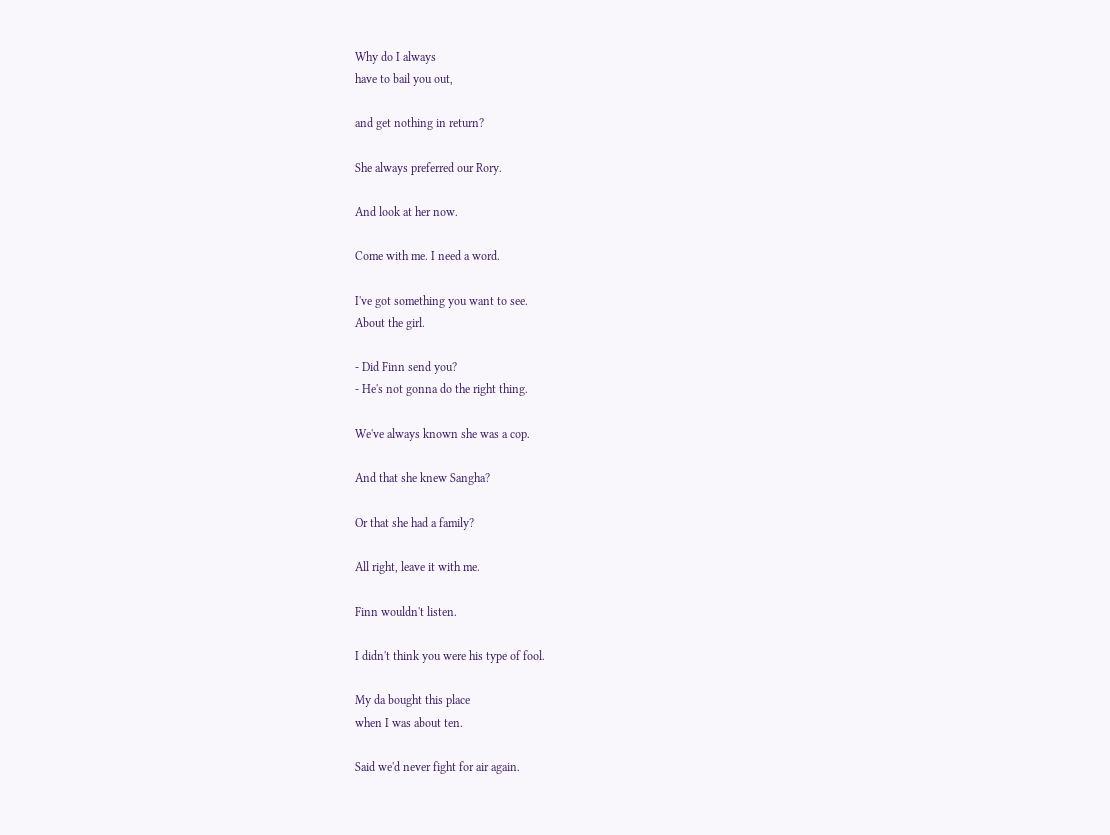Why do I always
have to bail you out,

and get nothing in return?

She always preferred our Rory.

And look at her now.

Come with me. I need a word.

I've got something you want to see.
About the girl.

- Did Finn send you?
- He's not gonna do the right thing.

We've always known she was a cop.

And that she knew Sangha?

Or that she had a family?

All right, leave it with me.

Finn wouldn't listen.

I didn't think you were his type of fool.

My da bought this place
when I was about ten.

Said we'd never fight for air again.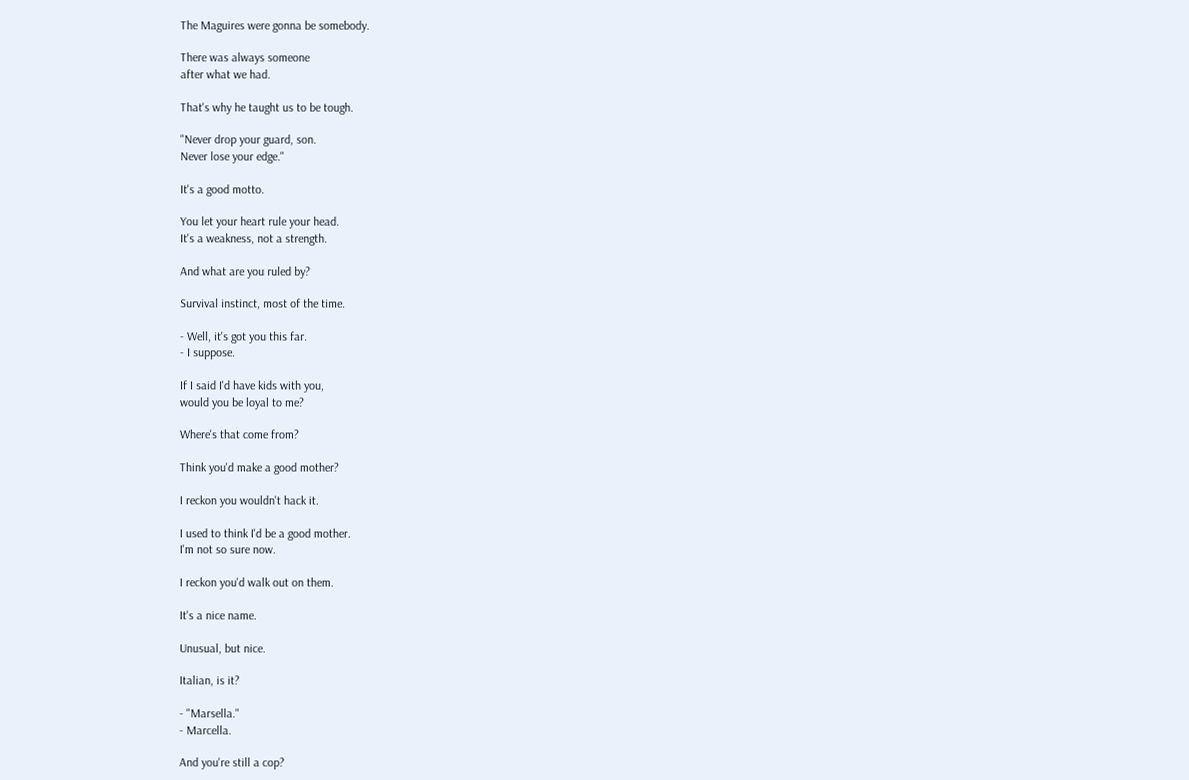The Maguires were gonna be somebody.

There was always someone
after what we had.

That's why he taught us to be tough.

"Never drop your guard, son.
Never lose your edge."

It's a good motto.

You let your heart rule your head.
It's a weakness, not a strength.

And what are you ruled by?

Survival instinct, most of the time.

- Well, it's got you this far.
- I suppose.

If I said I'd have kids with you,
would you be loyal to me?

Where's that come from?

Think you'd make a good mother?

I reckon you wouldn't hack it.

I used to think I'd be a good mother.
I'm not so sure now.

I reckon you'd walk out on them.

It's a nice name.

Unusual, but nice.

Italian, is it?

- "Marsella."
- Marcella.

And you're still a cop?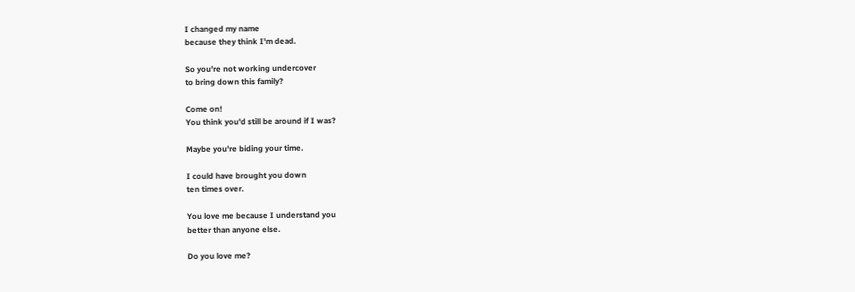I changed my name
because they think I'm dead.

So you're not working undercover
to bring down this family?

Come on!
You think you'd still be around if I was?

Maybe you're biding your time.

I could have brought you down
ten times over.

You love me because I understand you
better than anyone else.

Do you love me?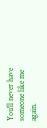You'll never have someone like me again.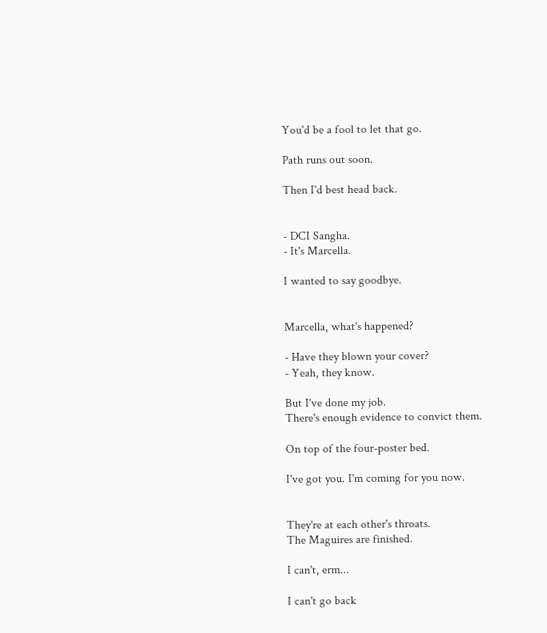You'd be a fool to let that go.

Path runs out soon.

Then I'd best head back.


- DCI Sangha.
- It's Marcella.

I wanted to say goodbye.


Marcella, what's happened?

- Have they blown your cover?
- Yeah, they know.

But I've done my job.
There's enough evidence to convict them.

On top of the four-poster bed.

I've got you. I'm coming for you now.


They're at each other's throats.
The Maguires are finished.

I can't, erm...

I can't go back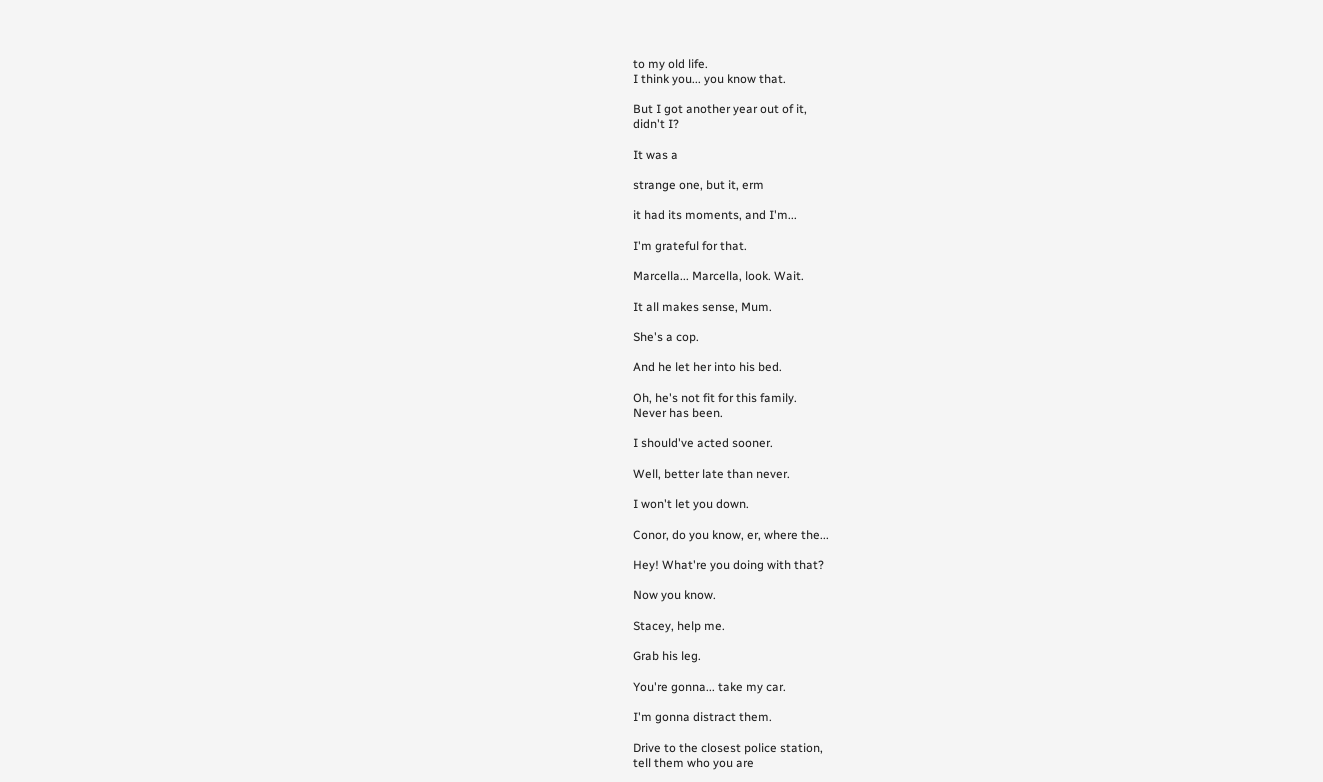to my old life.
I think you... you know that.

But I got another year out of it,
didn't I?

It was a

strange one, but it, erm

it had its moments, and I'm...

I'm grateful for that.

Marcella... Marcella, look. Wait.

It all makes sense, Mum.

She's a cop.

And he let her into his bed.

Oh, he's not fit for this family.
Never has been.

I should've acted sooner.

Well, better late than never.

I won't let you down.

Conor, do you know, er, where the...

Hey! What're you doing with that?

Now you know.

Stacey, help me.

Grab his leg.

You're gonna... take my car.

I'm gonna distract them.

Drive to the closest police station,
tell them who you are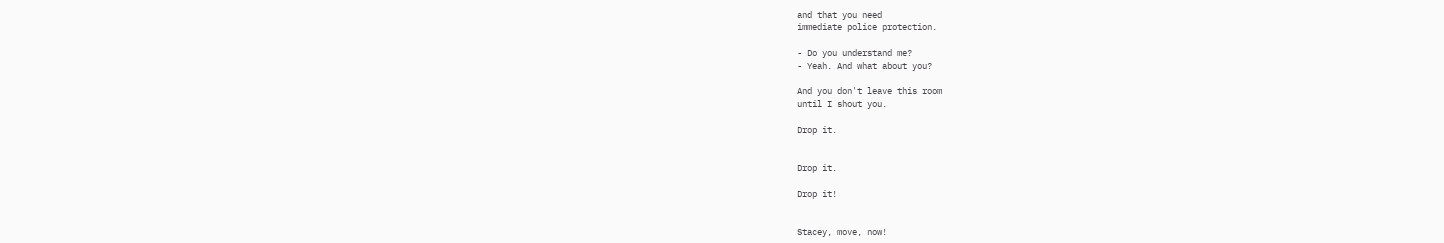and that you need
immediate police protection.

- Do you understand me?
- Yeah. And what about you?

And you don't leave this room
until I shout you.

Drop it.


Drop it.

Drop it!


Stacey, move, now!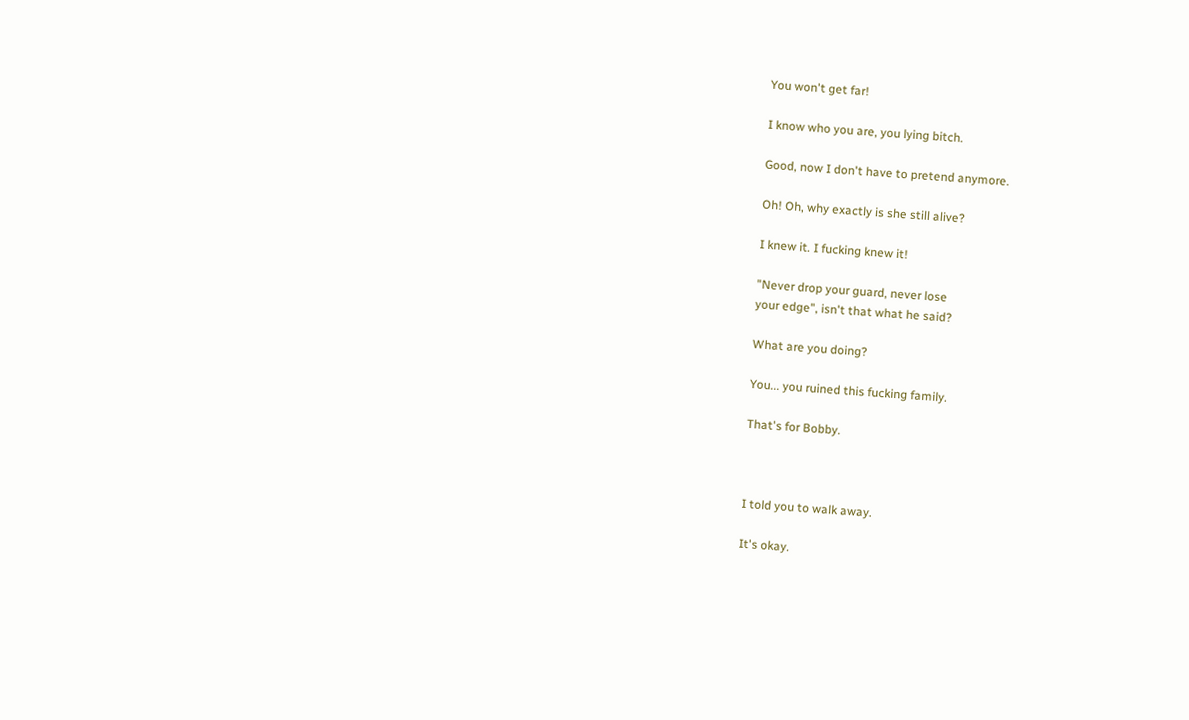You won't get far!

I know who you are, you lying bitch.

Good, now I don't have to pretend anymore.

Oh! Oh, why exactly is she still alive?

I knew it. I fucking knew it!

"Never drop your guard, never lose
your edge", isn't that what he said?

What are you doing?

You... you ruined this fucking family.

That's for Bobby.



I told you to walk away.

It's okay.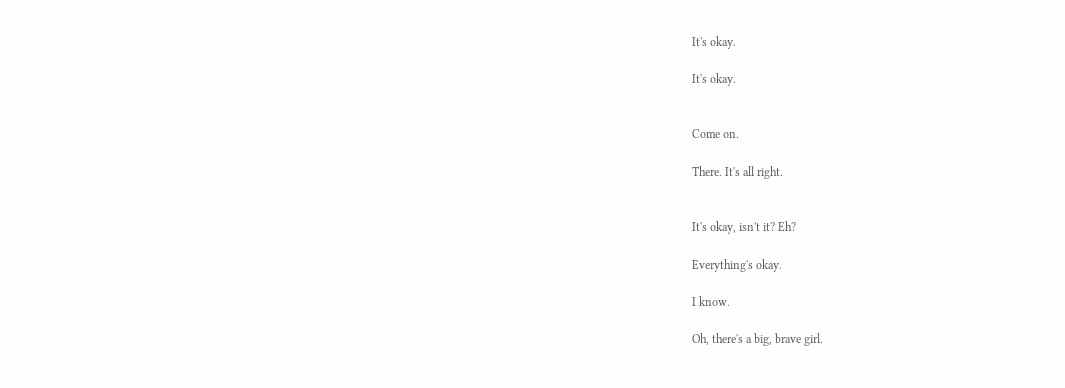It's okay.

It's okay.


Come on.

There. It's all right.


It's okay, isn't it? Eh?

Everything's okay.

I know.

Oh, there's a big, brave girl.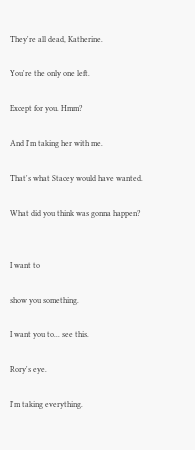They're all dead, Katherine.

You're the only one left.

Except for you. Hmm?

And I'm taking her with me.

That's what Stacey would have wanted.

What did you think was gonna happen?


I want to

show you something.

I want you to... see this.

Rory's eye.

I'm taking everything.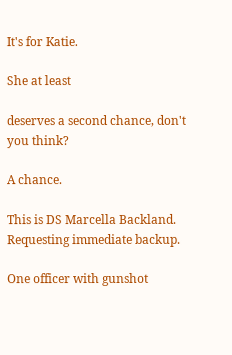It's for Katie.

She at least

deserves a second chance, don't you think?

A chance.

This is DS Marcella Backland.
Requesting immediate backup.

One officer with gunshot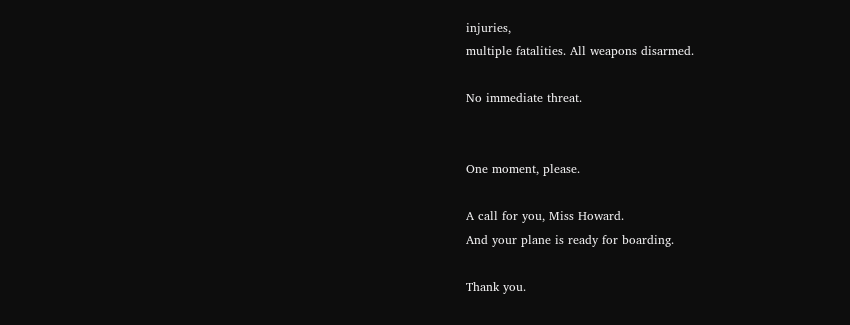injuries,
multiple fatalities. All weapons disarmed.

No immediate threat.


One moment, please.

A call for you, Miss Howard.
And your plane is ready for boarding.

Thank you.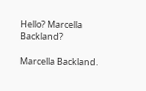Hello? Marcella Backland?

Marcella Backland.